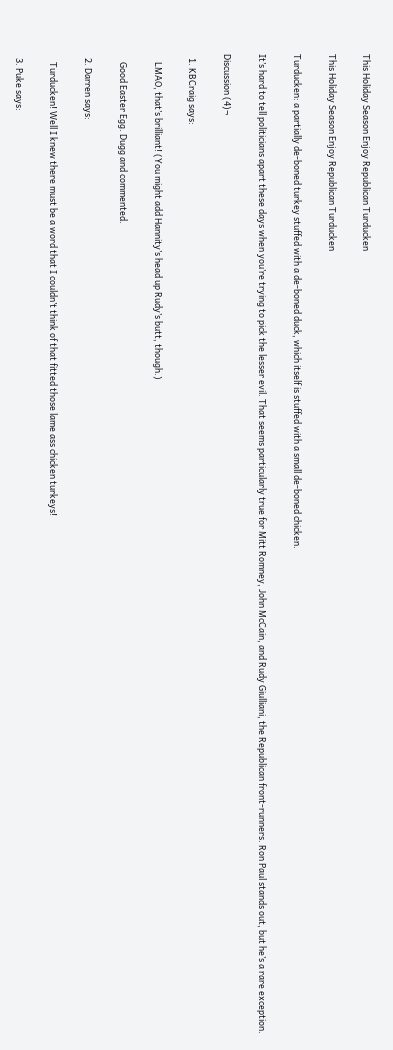This Holiday Season Enjoy Republican Turducken

This Holiday Season Enjoy Republican Turducken

Turducken: a partially de-boned turkey stuffed with a de-boned duck, which itself is stuffed with a small de-boned chicken.

It’s hard to tell politicians apart these days when you’re trying to pick the lesser evil. That seems particularly true for Mitt Romney, John McCain, and Rudy Giulliani, the Republican front-runners. Ron Paul stands out, but he’s a rare exception.

Discussion (4)¬

  1. KBCraig says:

    LMAO, that’s brilliant! (You might add Hannity’s head up Rudy’s butt, though.)

    Good Easter Egg. Dugg and commented.

  2. Darren says:

    Turducken! Well I knew there must be a word that I couldn’t think of that fitted those lame ass chicken turkeys!

  3. Puke says: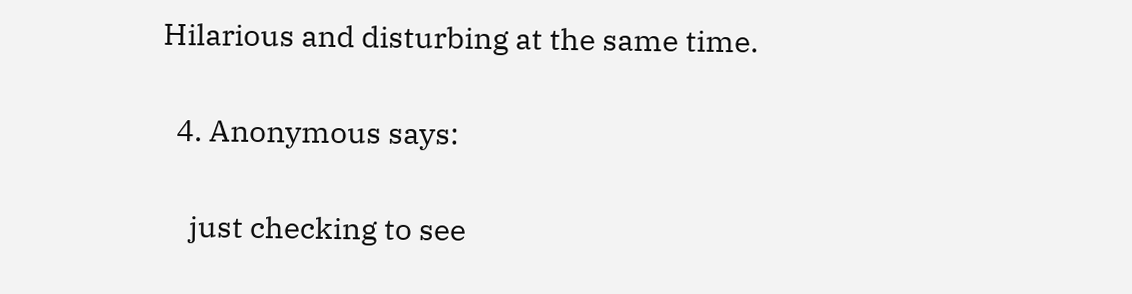Hilarious and disturbing at the same time.

  4. Anonymous says:

    just checking to see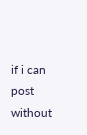if i can post without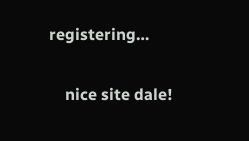registering…

    nice site dale!